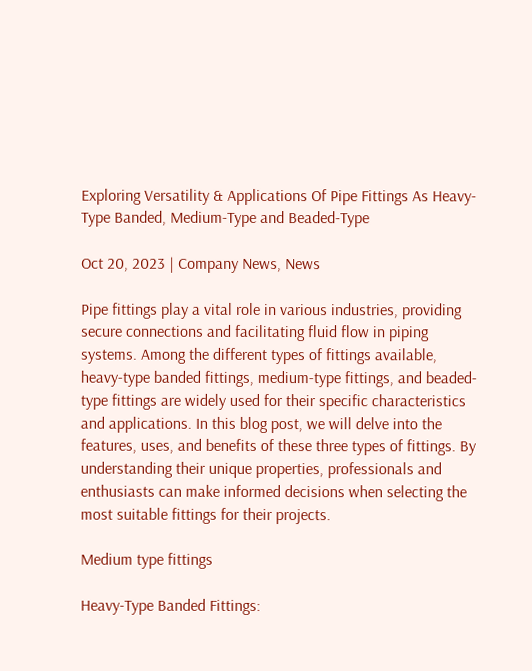Exploring Versatility & Applications Of Pipe Fittings As Heavy-Type Banded, Medium-Type and Beaded-Type

Oct 20, 2023 | Company News, News

Pipe fittings play a vital role in various industries, providing secure connections and facilitating fluid flow in piping systems. Among the different types of fittings available, heavy-type banded fittings, medium-type fittings, and beaded-type fittings are widely used for their specific characteristics and applications. In this blog post, we will delve into the features, uses, and benefits of these three types of fittings. By understanding their unique properties, professionals and enthusiasts can make informed decisions when selecting the most suitable fittings for their projects.

Medium type fittings

Heavy-Type Banded Fittings: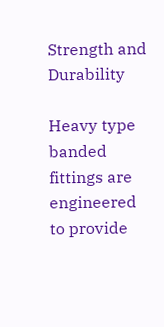Strength and Durability

Heavy type banded fittings are engineered to provide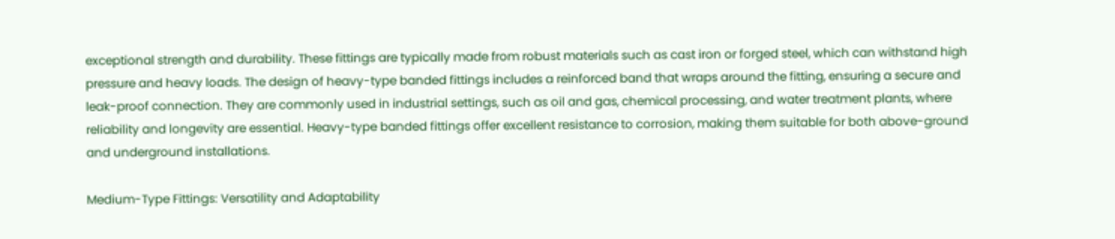exceptional strength and durability. These fittings are typically made from robust materials such as cast iron or forged steel, which can withstand high pressure and heavy loads. The design of heavy-type banded fittings includes a reinforced band that wraps around the fitting, ensuring a secure and leak-proof connection. They are commonly used in industrial settings, such as oil and gas, chemical processing, and water treatment plants, where reliability and longevity are essential. Heavy-type banded fittings offer excellent resistance to corrosion, making them suitable for both above-ground and underground installations.

Medium-Type Fittings: Versatility and Adaptability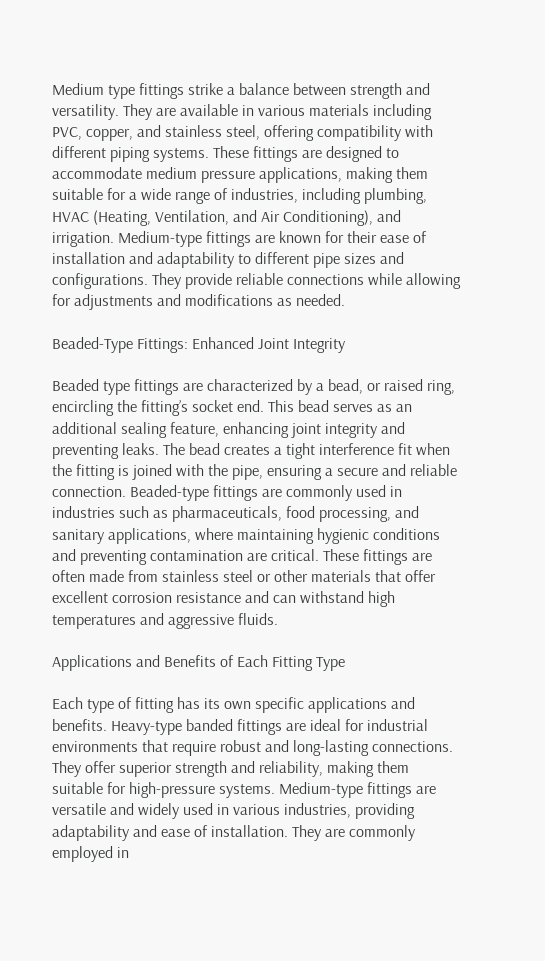Medium type fittings strike a balance between strength and versatility. They are available in various materials including PVC, copper, and stainless steel, offering compatibility with different piping systems. These fittings are designed to accommodate medium pressure applications, making them suitable for a wide range of industries, including plumbing, HVAC (Heating, Ventilation, and Air Conditioning), and irrigation. Medium-type fittings are known for their ease of installation and adaptability to different pipe sizes and configurations. They provide reliable connections while allowing for adjustments and modifications as needed.

Beaded-Type Fittings: Enhanced Joint Integrity

Beaded type fittings are characterized by a bead, or raised ring, encircling the fitting’s socket end. This bead serves as an additional sealing feature, enhancing joint integrity and preventing leaks. The bead creates a tight interference fit when the fitting is joined with the pipe, ensuring a secure and reliable connection. Beaded-type fittings are commonly used in industries such as pharmaceuticals, food processing, and sanitary applications, where maintaining hygienic conditions and preventing contamination are critical. These fittings are often made from stainless steel or other materials that offer excellent corrosion resistance and can withstand high temperatures and aggressive fluids.

Applications and Benefits of Each Fitting Type

Each type of fitting has its own specific applications and benefits. Heavy-type banded fittings are ideal for industrial environments that require robust and long-lasting connections. They offer superior strength and reliability, making them suitable for high-pressure systems. Medium-type fittings are versatile and widely used in various industries, providing adaptability and ease of installation. They are commonly employed in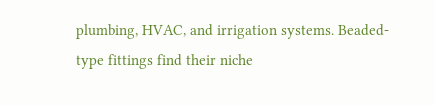plumbing, HVAC, and irrigation systems. Beaded-type fittings find their niche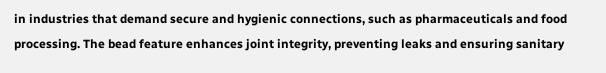in industries that demand secure and hygienic connections, such as pharmaceuticals and food processing. The bead feature enhances joint integrity, preventing leaks and ensuring sanitary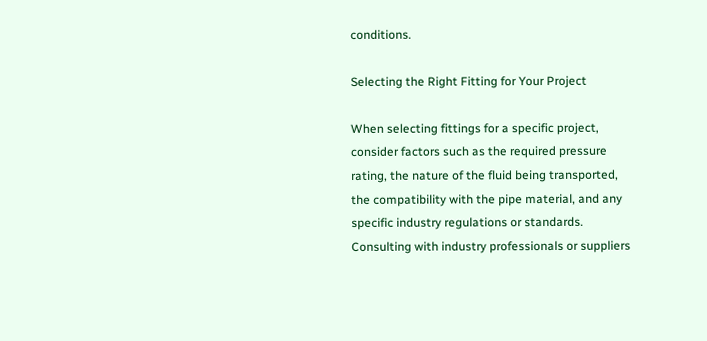conditions.

Selecting the Right Fitting for Your Project

When selecting fittings for a specific project, consider factors such as the required pressure rating, the nature of the fluid being transported, the compatibility with the pipe material, and any specific industry regulations or standards. Consulting with industry professionals or suppliers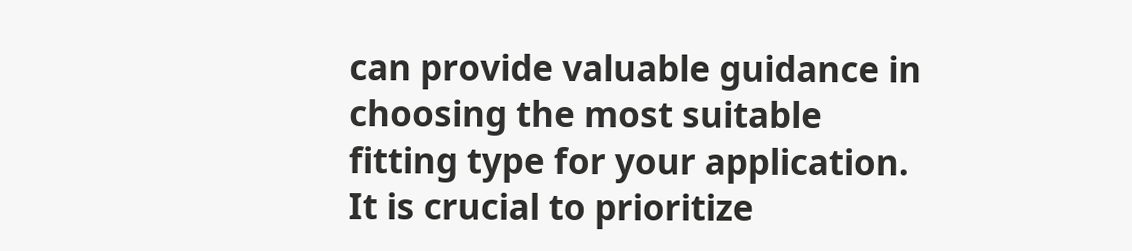can provide valuable guidance in choosing the most suitable fitting type for your application. It is crucial to prioritize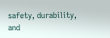safety, durability, and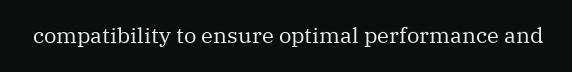compatibility to ensure optimal performance and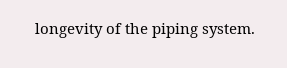longevity of the piping system.